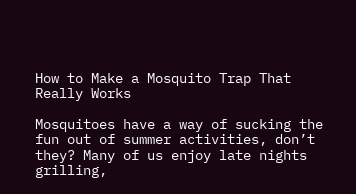How to Make a Mosquito Trap That Really Works

Mosquitoes have a way of sucking the fun out of summer activities, don’t they? Many of us enjoy late nights grilling,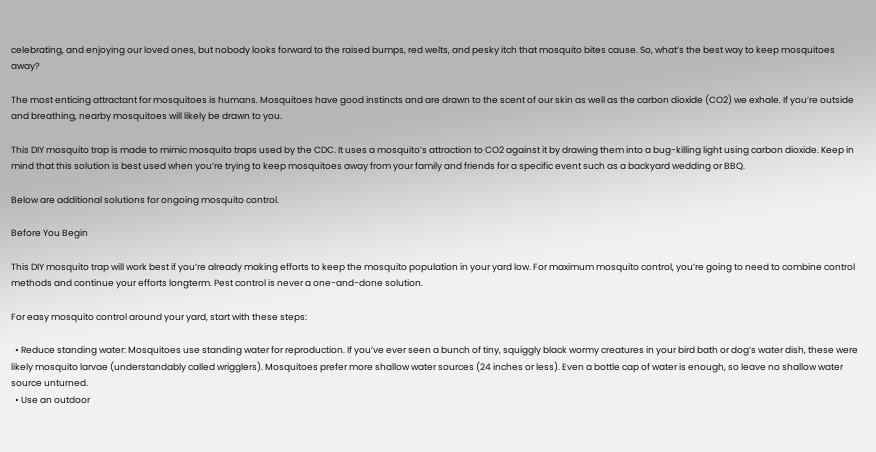celebrating, and enjoying our loved ones, but nobody looks forward to the raised bumps, red welts, and pesky itch that mosquito bites cause. So, what’s the best way to keep mosquitoes away?

The most enticing attractant for mosquitoes is humans. Mosquitoes have good instincts and are drawn to the scent of our skin as well as the carbon dioxide (CO2) we exhale. If you’re outside and breathing, nearby mosquitoes will likely be drawn to you.

This DIY mosquito trap is made to mimic mosquito traps used by the CDC. It uses a mosquito’s attraction to CO2 against it by drawing them into a bug-killing light using carbon dioxide. Keep in mind that this solution is best used when you’re trying to keep mosquitoes away from your family and friends for a specific event such as a backyard wedding or BBQ.

Below are additional solutions for ongoing mosquito control.

Before You Begin

This DIY mosquito trap will work best if you’re already making efforts to keep the mosquito population in your yard low. For maximum mosquito control, you’re going to need to combine control methods and continue your efforts longterm. Pest control is never a one-and-done solution.

For easy mosquito control around your yard, start with these steps:

  • Reduce standing water: Mosquitoes use standing water for reproduction. If you’ve ever seen a bunch of tiny, squiggly black wormy creatures in your bird bath or dog’s water dish, these were likely mosquito larvae (understandably called wrigglers). Mosquitoes prefer more shallow water sources (24 inches or less). Even a bottle cap of water is enough, so leave no shallow water source unturned.
  • Use an outdoor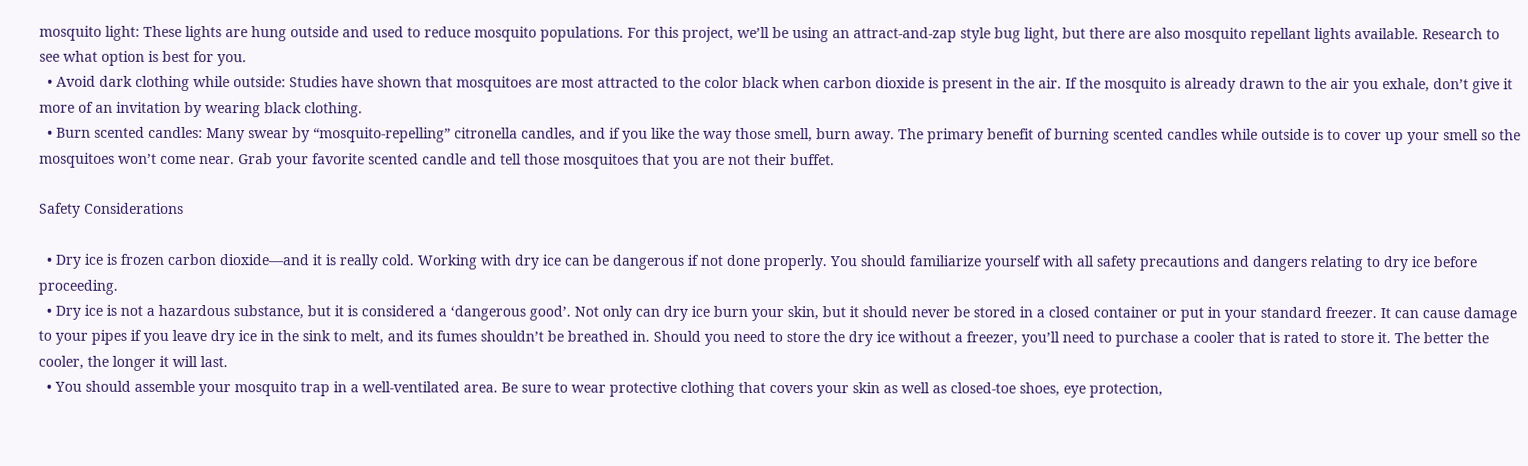mosquito light: These lights are hung outside and used to reduce mosquito populations. For this project, we’ll be using an attract-and-zap style bug light, but there are also mosquito repellant lights available. Research to see what option is best for you.
  • Avoid dark clothing while outside: Studies have shown that mosquitoes are most attracted to the color black when carbon dioxide is present in the air. If the mosquito is already drawn to the air you exhale, don’t give it more of an invitation by wearing black clothing.
  • Burn scented candles: Many swear by “mosquito-repelling” citronella candles, and if you like the way those smell, burn away. The primary benefit of burning scented candles while outside is to cover up your smell so the mosquitoes won’t come near. Grab your favorite scented candle and tell those mosquitoes that you are not their buffet.

Safety Considerations

  • Dry ice is frozen carbon dioxide—and it is really cold. Working with dry ice can be dangerous if not done properly. You should familiarize yourself with all safety precautions and dangers relating to dry ice before proceeding.
  • Dry ice is not a hazardous substance, but it is considered a ‘dangerous good’. Not only can dry ice burn your skin, but it should never be stored in a closed container or put in your standard freezer. It can cause damage to your pipes if you leave dry ice in the sink to melt, and its fumes shouldn’t be breathed in. Should you need to store the dry ice without a freezer, you’ll need to purchase a cooler that is rated to store it. The better the cooler, the longer it will last.
  • You should assemble your mosquito trap in a well-ventilated area. Be sure to wear protective clothing that covers your skin as well as closed-toe shoes, eye protection,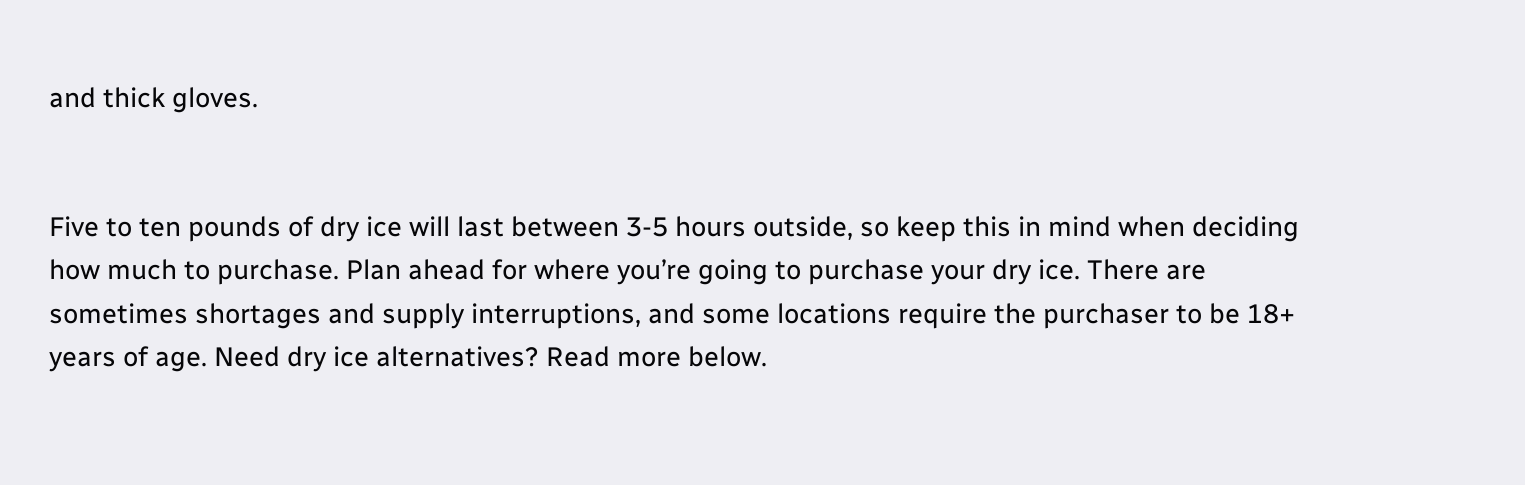and thick gloves.


Five to ten pounds of dry ice will last between 3-5 hours outside, so keep this in mind when deciding how much to purchase. Plan ahead for where you’re going to purchase your dry ice. There are sometimes shortages and supply interruptions, and some locations require the purchaser to be 18+ years of age. Need dry ice alternatives? Read more below.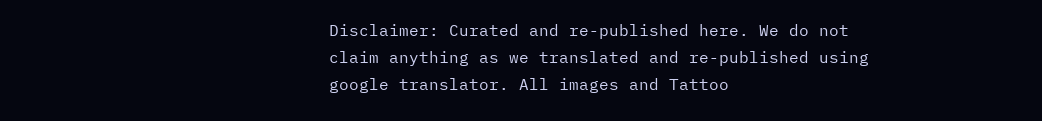Disclaimer: Curated and re-published here. We do not claim anything as we translated and re-published using google translator. All images and Tattoo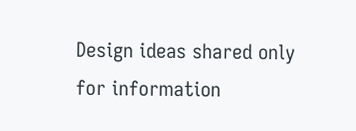Design ideas shared only for information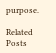purpose.

Related Posts